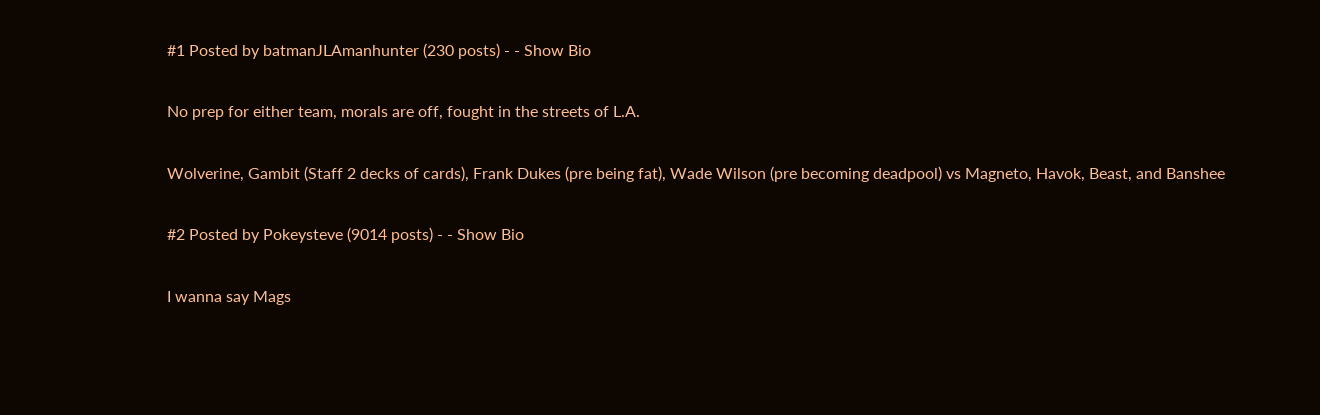#1 Posted by batmanJLAmanhunter (230 posts) - - Show Bio

No prep for either team, morals are off, fought in the streets of L.A.

Wolverine, Gambit (Staff 2 decks of cards), Frank Dukes (pre being fat), Wade Wilson (pre becoming deadpool) vs Magneto, Havok, Beast, and Banshee

#2 Posted by Pokeysteve (9014 posts) - - Show Bio

I wanna say Mags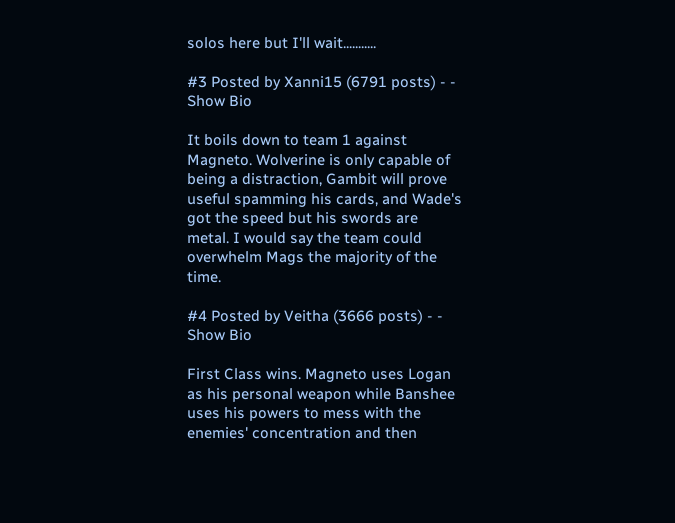solos here but I'll wait...........

#3 Posted by Xanni15 (6791 posts) - - Show Bio

It boils down to team 1 against Magneto. Wolverine is only capable of being a distraction, Gambit will prove useful spamming his cards, and Wade's got the speed but his swords are metal. I would say the team could overwhelm Mags the majority of the time.

#4 Posted by Veitha (3666 posts) - - Show Bio

First Class wins. Magneto uses Logan as his personal weapon while Banshee uses his powers to mess with the enemies' concentration and then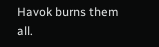Havok burns them all.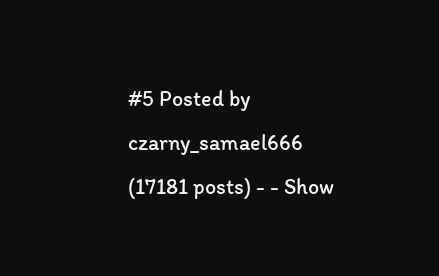#5 Posted by czarny_samael666 (17181 posts) - - Show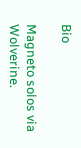Bio

Magneto solos via Wolverine.